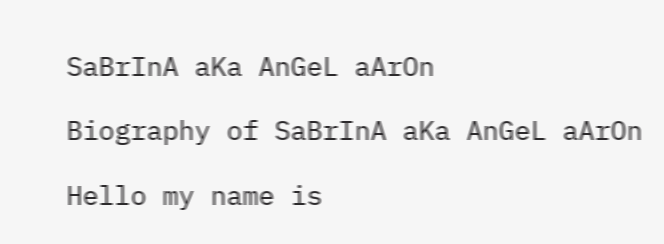SaBrInA aKa AnGeL aArOn

Biography of SaBrInA aKa AnGeL aArOn

Hello my name is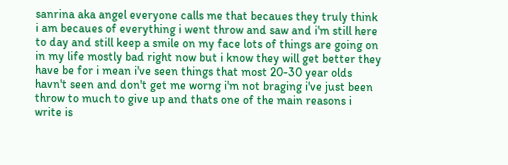sanrina aka angel everyone calls me that becaues they truly think i am becaues of everything i went throw and saw and i'm still here to day and still keep a smile on my face lots of things are going on in my life mostly bad right now but i know they will get better they have be for i mean i've seen things that most 20-30 year olds havn't seen and don't get me worng i'm not braging i've just been throw to much to give up and thats one of the main reasons i write is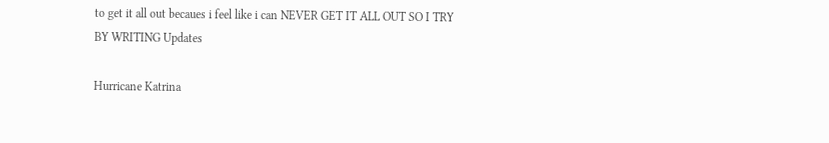to get it all out becaues i feel like i can NEVER GET IT ALL OUT SO I TRY BY WRITING Updates

Hurricane Katrina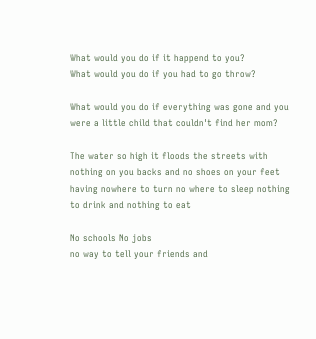What would you do if it happend to you?
What would you do if you had to go throw?

What would you do if everything was gone and you were a little child that couldn't find her mom?

The water so high it floods the streets with nothing on you backs and no shoes on your feet having nowhere to turn no where to sleep nothing to drink and nothing to eat

No schools No jobs
no way to tell your friends and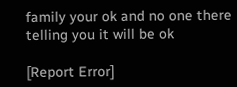family your ok and no one there telling you it will be ok

[Report Error]